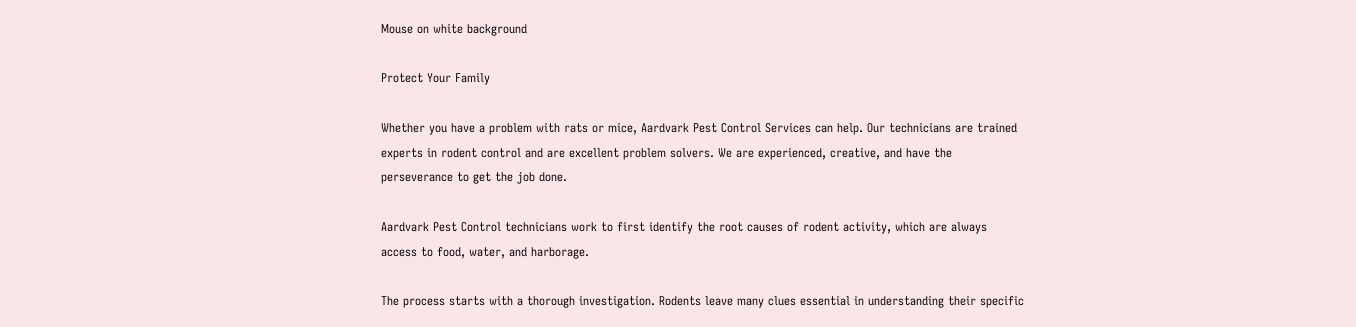Mouse on white background

Protect Your Family

Whether you have a problem with rats or mice, Aardvark Pest Control Services can help. Our technicians are trained experts in rodent control and are excellent problem solvers. We are experienced, creative, and have the perseverance to get the job done.

Aardvark Pest Control technicians work to first identify the root causes of rodent activity, which are always access to food, water, and harborage.

The process starts with a thorough investigation. Rodents leave many clues essential in understanding their specific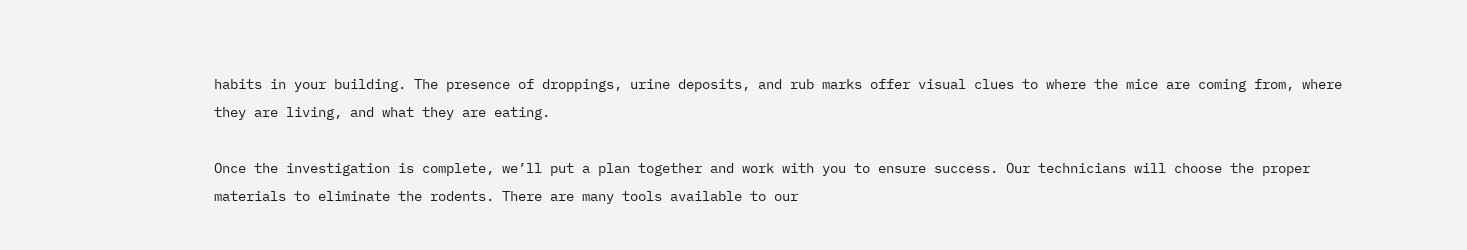habits in your building. The presence of droppings, urine deposits, and rub marks offer visual clues to where the mice are coming from, where they are living, and what they are eating.

Once the investigation is complete, we’ll put a plan together and work with you to ensure success. Our technicians will choose the proper materials to eliminate the rodents. There are many tools available to our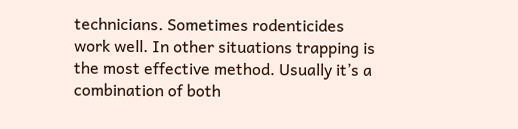technicians. Sometimes rodenticides work well. In other situations trapping is the most effective method. Usually it’s a combination of both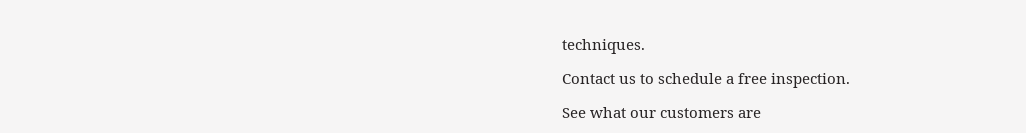techniques.

Contact us to schedule a free inspection.

See what our customers are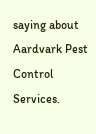saying about Aardvark Pest Control Services.